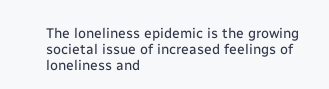The loneliness epidemic is the growing societal issue of increased feelings of loneliness and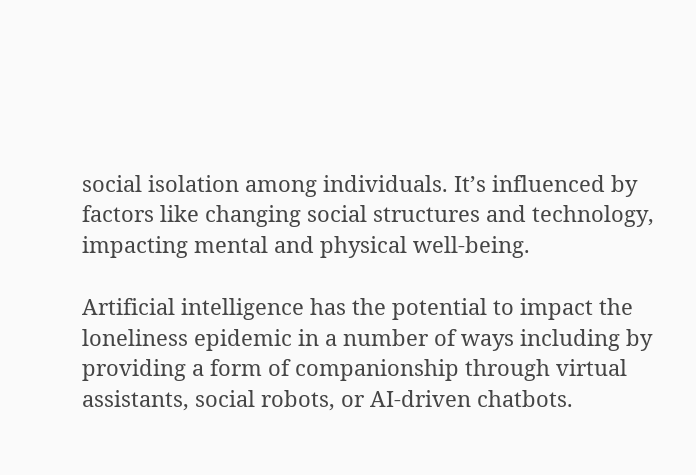social isolation among individuals. It’s influenced by factors like changing social structures and technology, impacting mental and physical well-being.

Artificial intelligence has the potential to impact the loneliness epidemic in a number of ways including by providing a form of companionship through virtual assistants, social robots, or AI-driven chatbots.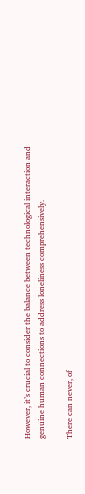However, it’s crucial to consider the balance between technological interaction and genuine human connections to address loneliness comprehensively.

There can never, of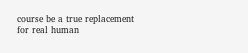course be a true replacement for real human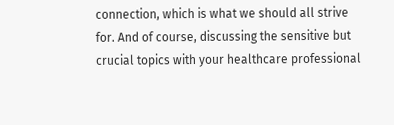connection, which is what we should all strive for. And of course, discussing the sensitive but crucial topics with your healthcare professional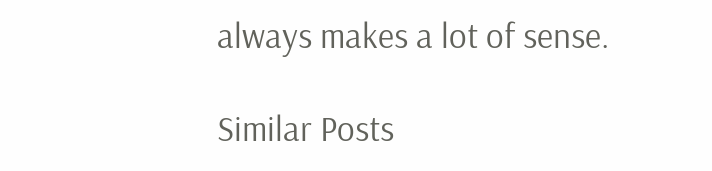always makes a lot of sense.

Similar Posts